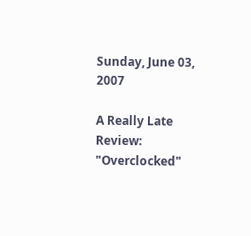Sunday, June 03, 2007

A Really Late Review: "Overclocked"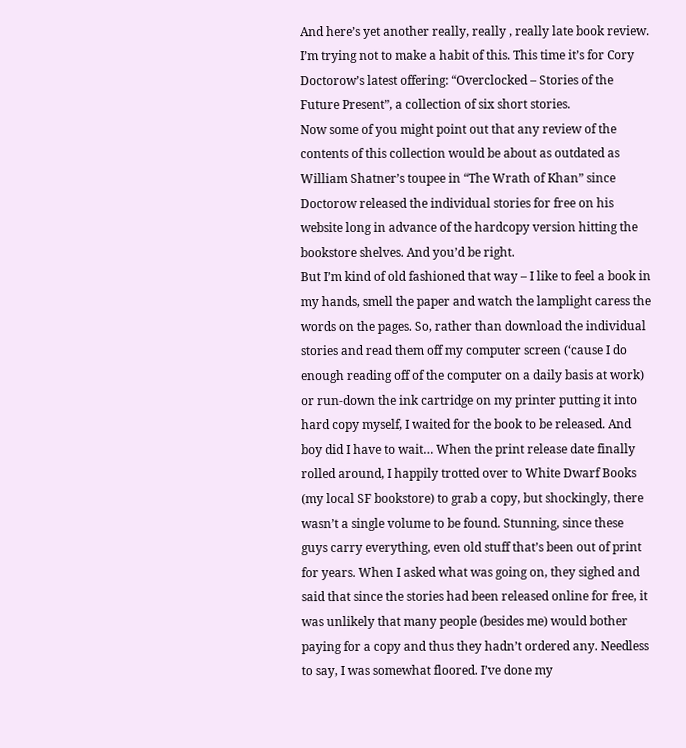And here’s yet another really, really , really late book review. I’m trying not to make a habit of this. This time it’s for Cory Doctorow’s latest offering: “Overclocked – Stories of the Future Present”, a collection of six short stories.
Now some of you might point out that any review of the contents of this collection would be about as outdated as William Shatner’s toupee in “The Wrath of Khan” since Doctorow released the individual stories for free on his website long in advance of the hardcopy version hitting the bookstore shelves. And you’d be right.
But I’m kind of old fashioned that way – I like to feel a book in my hands, smell the paper and watch the lamplight caress the words on the pages. So, rather than download the individual stories and read them off my computer screen (‘cause I do enough reading off of the computer on a daily basis at work) or run-down the ink cartridge on my printer putting it into hard copy myself, I waited for the book to be released. And boy did I have to wait… When the print release date finally rolled around, I happily trotted over to White Dwarf Books (my local SF bookstore) to grab a copy, but shockingly, there wasn’t a single volume to be found. Stunning, since these guys carry everything, even old stuff that’s been out of print for years. When I asked what was going on, they sighed and said that since the stories had been released online for free, it was unlikely that many people (besides me) would bother paying for a copy and thus they hadn’t ordered any. Needless to say, I was somewhat floored. I’ve done my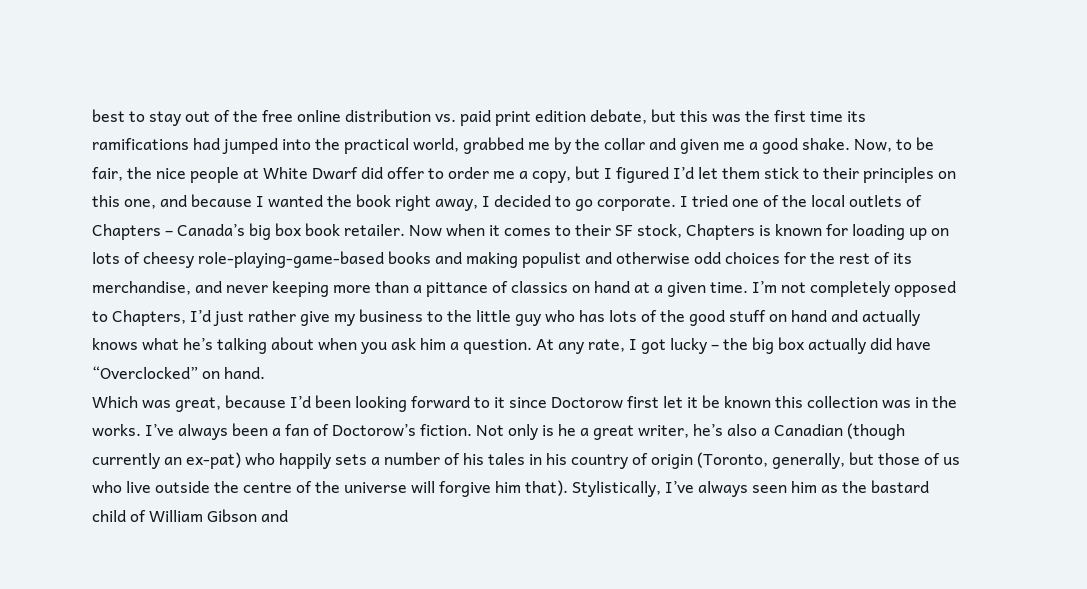best to stay out of the free online distribution vs. paid print edition debate, but this was the first time its ramifications had jumped into the practical world, grabbed me by the collar and given me a good shake. Now, to be fair, the nice people at White Dwarf did offer to order me a copy, but I figured I’d let them stick to their principles on this one, and because I wanted the book right away, I decided to go corporate. I tried one of the local outlets of Chapters – Canada’s big box book retailer. Now when it comes to their SF stock, Chapters is known for loading up on lots of cheesy role-playing-game-based books and making populist and otherwise odd choices for the rest of its merchandise, and never keeping more than a pittance of classics on hand at a given time. I’m not completely opposed to Chapters, I’d just rather give my business to the little guy who has lots of the good stuff on hand and actually knows what he’s talking about when you ask him a question. At any rate, I got lucky – the big box actually did have “Overclocked” on hand.
Which was great, because I’d been looking forward to it since Doctorow first let it be known this collection was in the works. I’ve always been a fan of Doctorow’s fiction. Not only is he a great writer, he’s also a Canadian (though currently an ex-pat) who happily sets a number of his tales in his country of origin (Toronto, generally, but those of us who live outside the centre of the universe will forgive him that). Stylistically, I’ve always seen him as the bastard child of William Gibson and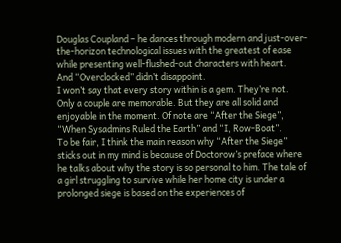Douglas Coupland – he dances through modern and just-over-the-horizon technological issues with the greatest of ease while presenting well-flushed-out characters with heart.
And “Overclocked” didn’t disappoint.
I won’t say that every story within is a gem. They’re not. Only a couple are memorable. But they are all solid and enjoyable in the moment. Of note are “After the Siege”, “When Sysadmins Ruled the Earth” and “I, Row-Boat”.
To be fair, I think the main reason why “After the Siege” sticks out in my mind is because of Doctorow’s preface where he talks about why the story is so personal to him. The tale of a girl struggling to survive while her home city is under a prolonged siege is based on the experiences of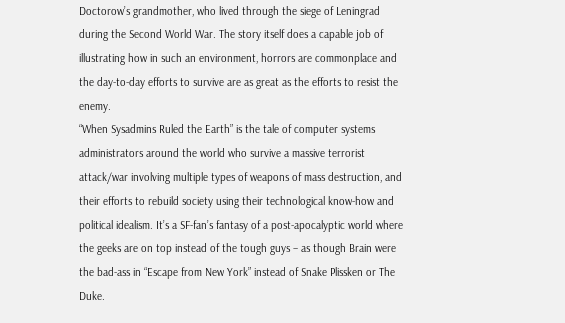Doctorow’s grandmother, who lived through the siege of Leningrad during the Second World War. The story itself does a capable job of illustrating how in such an environment, horrors are commonplace and the day-to-day efforts to survive are as great as the efforts to resist the enemy.
“When Sysadmins Ruled the Earth” is the tale of computer systems administrators around the world who survive a massive terrorist attack/war involving multiple types of weapons of mass destruction, and their efforts to rebuild society using their technological know-how and political idealism. It’s a SF-fan’s fantasy of a post-apocalyptic world where the geeks are on top instead of the tough guys – as though Brain were the bad-ass in “Escape from New York” instead of Snake Plissken or The Duke.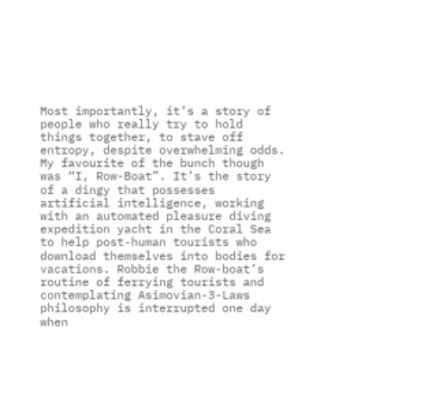Most importantly, it’s a story of people who really try to hold things together, to stave off entropy, despite overwhelming odds.
My favourite of the bunch though was “I, Row-Boat”. It’s the story of a dingy that possesses artificial intelligence, working with an automated pleasure diving expedition yacht in the Coral Sea to help post-human tourists who download themselves into bodies for vacations. Robbie the Row-boat’s routine of ferrying tourists and contemplating Asimovian-3-Laws philosophy is interrupted one day when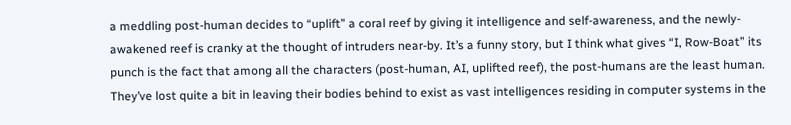a meddling post-human decides to “uplift” a coral reef by giving it intelligence and self-awareness, and the newly-awakened reef is cranky at the thought of intruders near-by. It’s a funny story, but I think what gives “I, Row-Boat” its punch is the fact that among all the characters (post-human, AI, uplifted reef), the post-humans are the least human. They’ve lost quite a bit in leaving their bodies behind to exist as vast intelligences residing in computer systems in the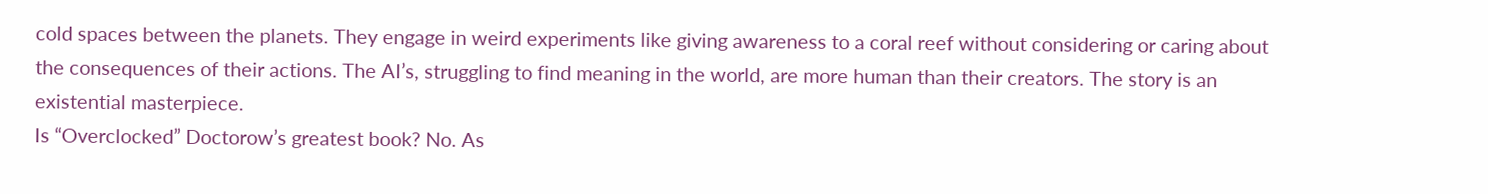cold spaces between the planets. They engage in weird experiments like giving awareness to a coral reef without considering or caring about the consequences of their actions. The AI’s, struggling to find meaning in the world, are more human than their creators. The story is an existential masterpiece.
Is “Overclocked” Doctorow’s greatest book? No. As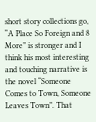short story collections go, “A Place So Foreign and 8 More” is stronger and I think his most interesting and touching narrative is the novel “Someone Comes to Town, Someone Leaves Town”. That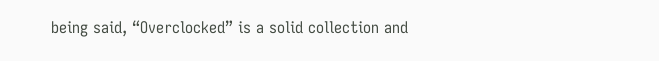being said, “Overclocked” is a solid collection and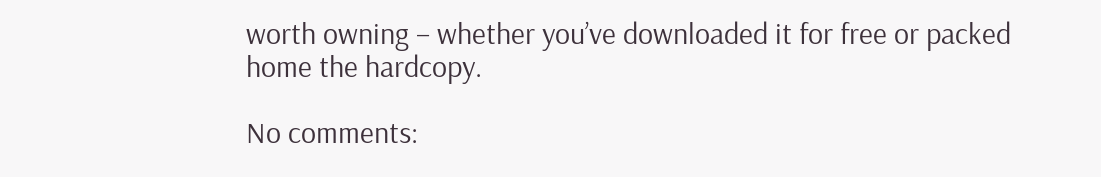worth owning – whether you’ve downloaded it for free or packed home the hardcopy.

No comments: